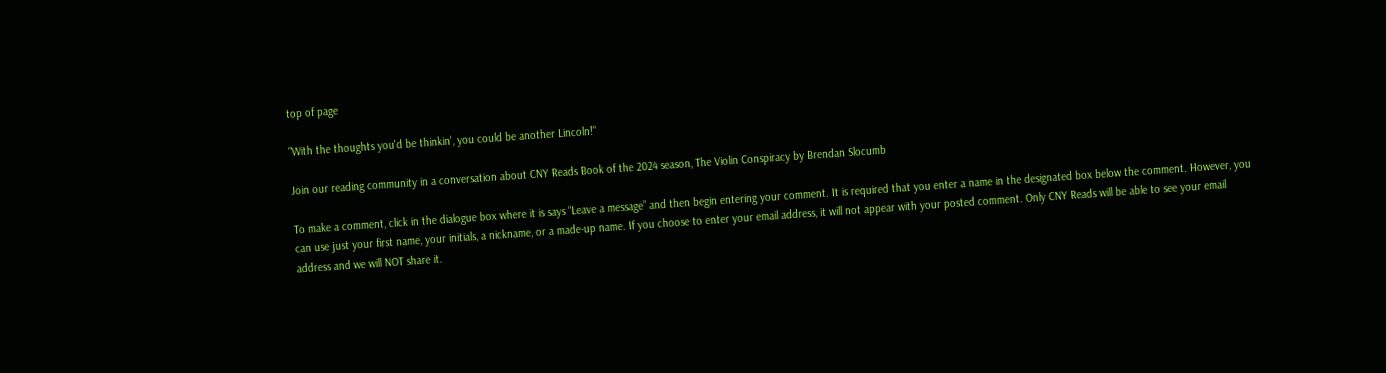top of page

"With the thoughts you'd be thinkin', you could be another Lincoln!"

Join our reading community in a conversation about CNY Reads Book of the 2024 season, The Violin Conspiracy by Brendan Slocumb

To make a comment, click in the dialogue box where it is says “Leave a message” and then begin entering your comment. It is required that you enter a name in the designated box below the comment. However, you can use just your first name, your initials, a nickname, or a made-up name. If you choose to enter your email address, it will not appear with your posted comment. Only CNY Reads will be able to see your email address and we will NOT share it.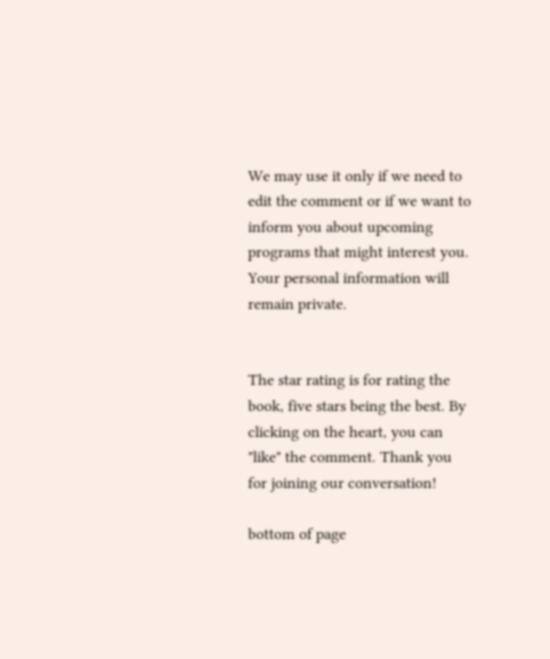We may use it only if we need to edit the comment or if we want to inform you about upcoming programs that might interest you. Your personal information will remain private.


The star rating is for rating the book, five stars being the best. By clicking on the heart, you can "like" the comment. Thank you for joining our conversation!

bottom of page